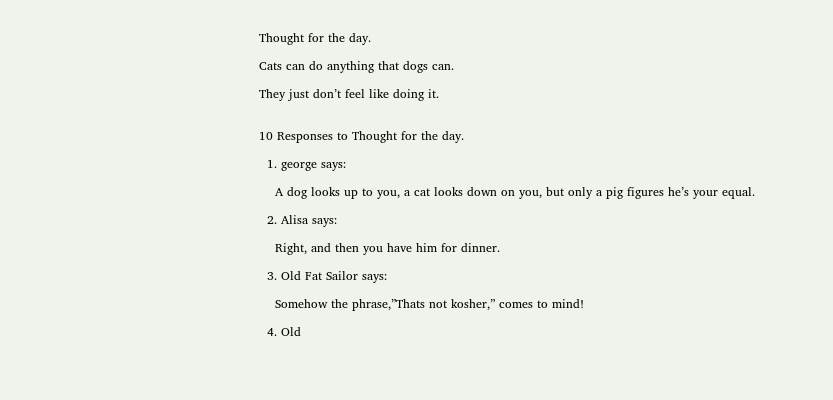Thought for the day.

Cats can do anything that dogs can.

They just don’t feel like doing it.


10 Responses to Thought for the day.

  1. george says:

    A dog looks up to you, a cat looks down on you, but only a pig figures he’s your equal.

  2. Alisa says:

    Right, and then you have him for dinner.

  3. Old Fat Sailor says:

    Somehow the phrase,”Thats not kosher,” comes to mind!

  4. Old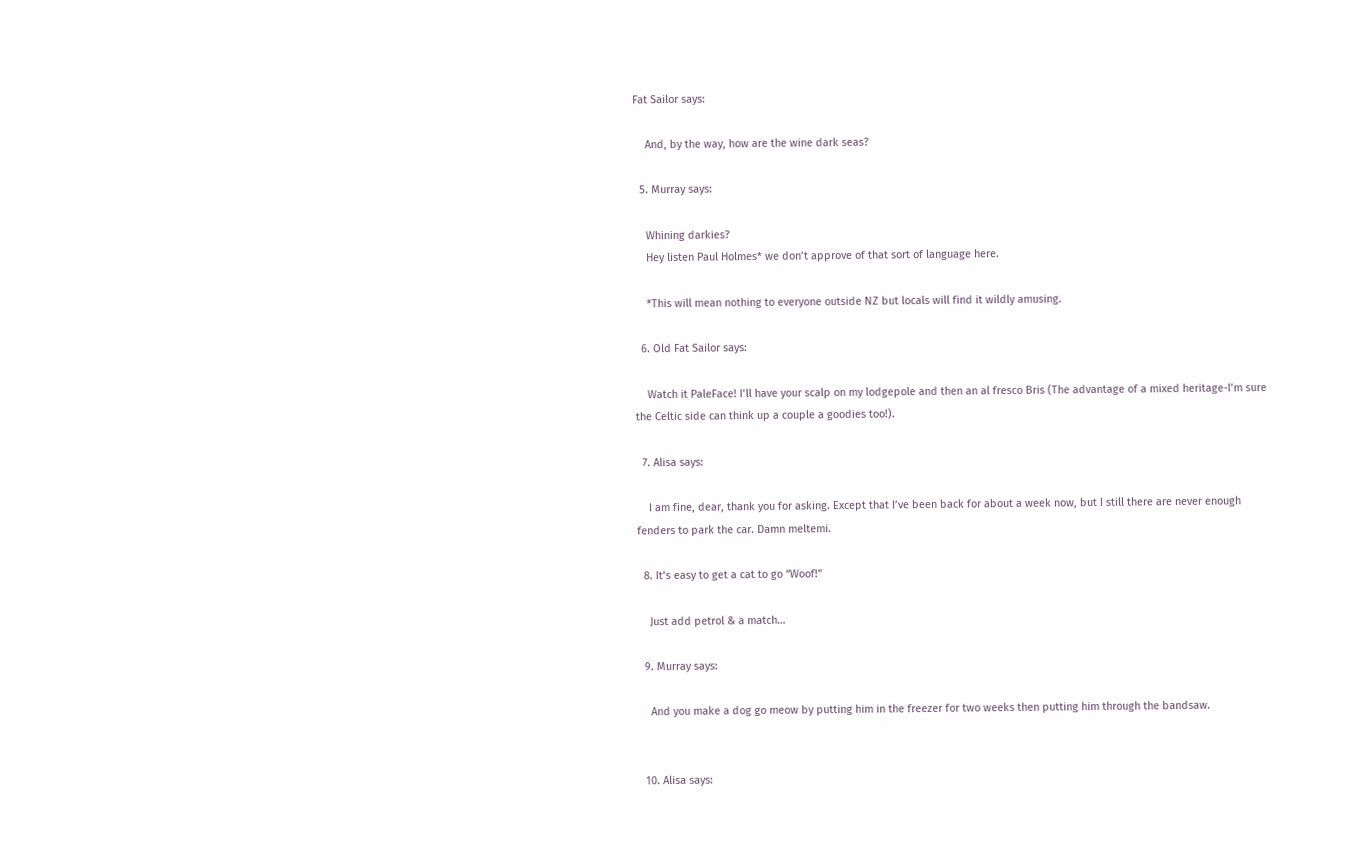Fat Sailor says:

    And, by the way, how are the wine dark seas?

  5. Murray says:

    Whining darkies?
    Hey listen Paul Holmes* we don’t approve of that sort of language here.

    *This will mean nothing to everyone outside NZ but locals will find it wildly amusing.

  6. Old Fat Sailor says:

    Watch it PaleFace! I’ll have your scalp on my lodgepole and then an al fresco Bris (The advantage of a mixed heritage-I’m sure the Celtic side can think up a couple a goodies too!).

  7. Alisa says:

    I am fine, dear, thank you for asking. Except that I’ve been back for about a week now, but I still there are never enough fenders to park the car. Damn meltemi.

  8. It’s easy to get a cat to go “Woof!”

    Just add petrol & a match…

  9. Murray says:

    And you make a dog go meow by putting him in the freezer for two weeks then putting him through the bandsaw.


  10. Alisa says: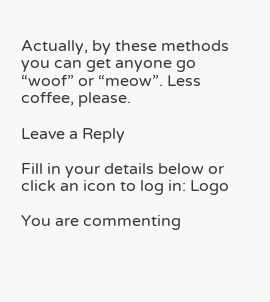Actually, by these methods you can get anyone go “woof” or “meow”. Less coffee, please.

Leave a Reply

Fill in your details below or click an icon to log in: Logo

You are commenting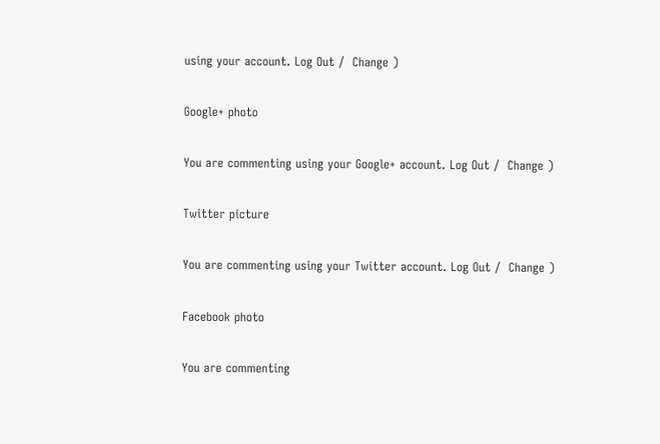using your account. Log Out /  Change )

Google+ photo

You are commenting using your Google+ account. Log Out /  Change )

Twitter picture

You are commenting using your Twitter account. Log Out /  Change )

Facebook photo

You are commenting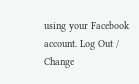using your Facebook account. Log Out /  Change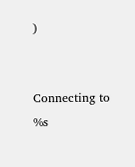)


Connecting to %s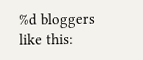%d bloggers like this: